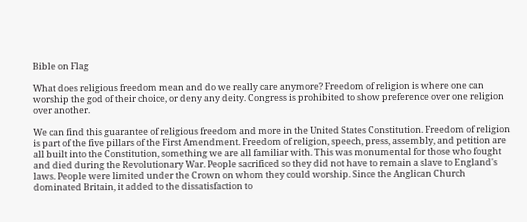Bible on Flag

What does religious freedom mean and do we really care anymore? Freedom of religion is where one can worship the god of their choice, or deny any deity. Congress is prohibited to show preference over one religion over another.

We can find this guarantee of religious freedom and more in the United States Constitution. Freedom of religion is part of the five pillars of the First Amendment. Freedom of religion, speech, press, assembly, and petition are all built into the Constitution, something we are all familiar with. This was monumental for those who fought and died during the Revolutionary War. People sacrificed so they did not have to remain a slave to England's laws. People were limited under the Crown on whom they could worship. Since the Anglican Church dominated Britain, it added to the dissatisfaction to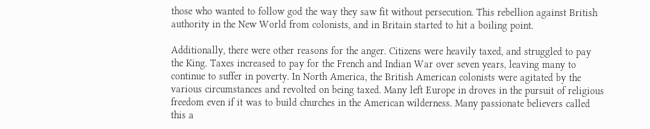those who wanted to follow god the way they saw fit without persecution. This rebellion against British authority in the New World from colonists, and in Britain started to hit a boiling point.

Additionally, there were other reasons for the anger. Citizens were heavily taxed, and struggled to pay the King. Taxes increased to pay for the French and Indian War over seven years, leaving many to continue to suffer in poverty. In North America, the British American colonists were agitated by the various circumstances and revolted on being taxed. Many left Europe in droves in the pursuit of religious freedom even if it was to build churches in the American wilderness. Many passionate believers called this a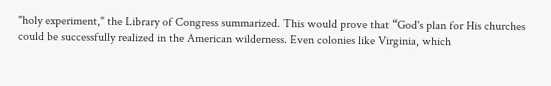"holy experiment," the Library of Congress summarized. This would prove that “God's plan for His churches could be successfully realized in the American wilderness. Even colonies like Virginia, which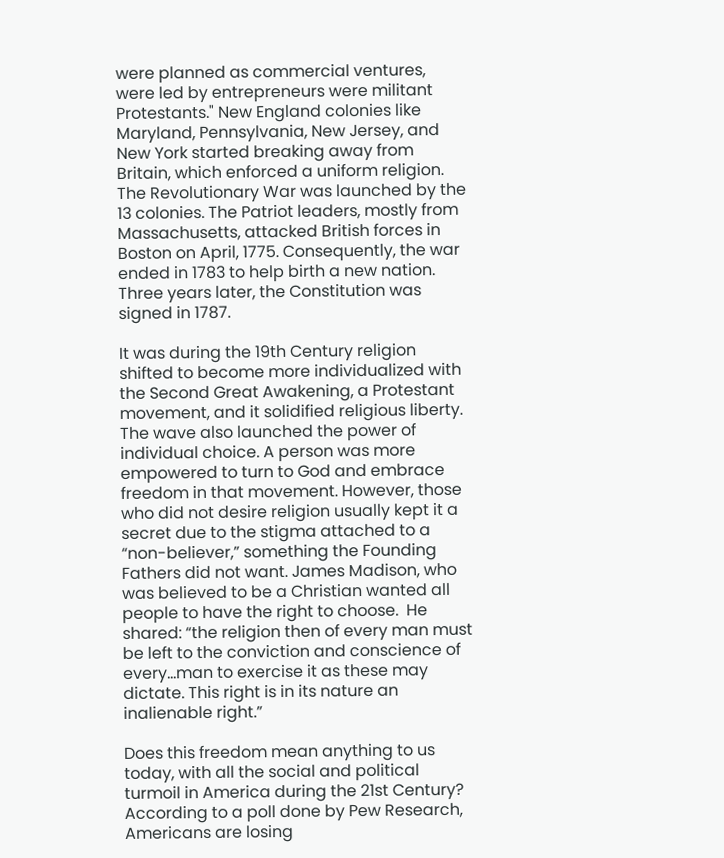were planned as commercial ventures, were led by entrepreneurs were militant Protestants." New England colonies like Maryland, Pennsylvania, New Jersey, and New York started breaking away from Britain, which enforced a uniform religion. The Revolutionary War was launched by the 13 colonies. The Patriot leaders, mostly from Massachusetts, attacked British forces in Boston on April, 1775. Consequently, the war ended in 1783 to help birth a new nation. Three years later, the Constitution was signed in 1787.

It was during the 19th Century religion shifted to become more individualized with the Second Great Awakening, a Protestant movement, and it solidified religious liberty. The wave also launched the power of individual choice. A person was more empowered to turn to God and embrace freedom in that movement. However, those who did not desire religion usually kept it a secret due to the stigma attached to a “non-believer,” something the Founding Fathers did not want. James Madison, who was believed to be a Christian wanted all people to have the right to choose.  He shared: “the religion then of every man must be left to the conviction and conscience of every...man to exercise it as these may dictate. This right is in its nature an inalienable right.”

Does this freedom mean anything to us today, with all the social and political turmoil in America during the 21st Century? According to a poll done by Pew Research, Americans are losing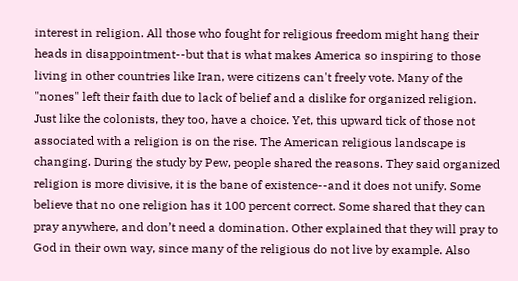interest in religion. All those who fought for religious freedom might hang their heads in disappointment--but that is what makes America so inspiring to those living in other countries like Iran, were citizens can't freely vote. Many of the "nones" left their faith due to lack of belief and a dislike for organized religion. Just like the colonists, they too, have a choice. Yet, this upward tick of those not associated with a religion is on the rise. The American religious landscape is changing. During the study by Pew, people shared the reasons. They said organized religion is more divisive, it is the bane of existence--and it does not unify. Some believe that no one religion has it 100 percent correct. Some shared that they can pray anywhere, and don’t need a domination. Other explained that they will pray to God in their own way, since many of the religious do not live by example. Also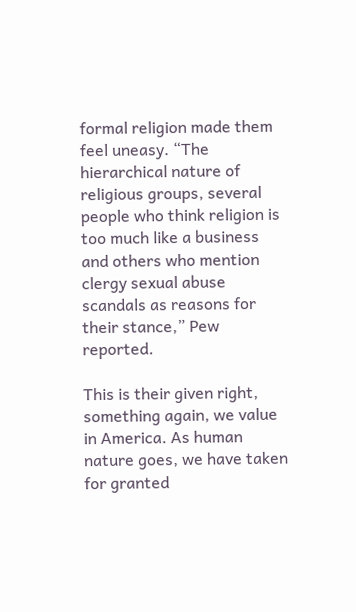formal religion made them feel uneasy. “The hierarchical nature of religious groups, several people who think religion is too much like a business and others who mention clergy sexual abuse scandals as reasons for their stance,” Pew reported.

This is their given right, something again, we value in America. As human nature goes, we have taken for granted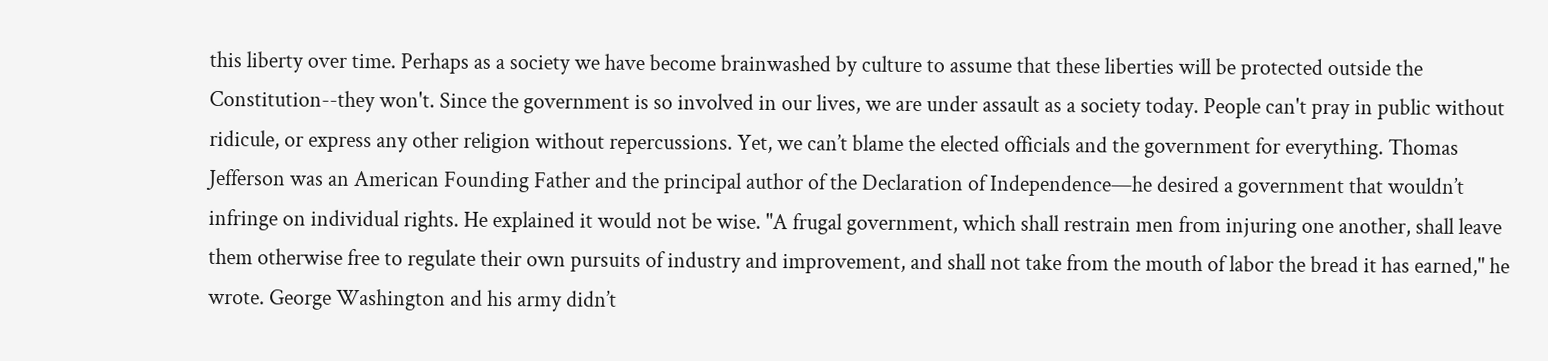this liberty over time. Perhaps as a society we have become brainwashed by culture to assume that these liberties will be protected outside the Constitution--they won't. Since the government is so involved in our lives, we are under assault as a society today. People can't pray in public without ridicule, or express any other religion without repercussions. Yet, we can’t blame the elected officials and the government for everything. Thomas Jefferson was an American Founding Father and the principal author of the Declaration of Independence—he desired a government that wouldn’t infringe on individual rights. He explained it would not be wise. "A frugal government, which shall restrain men from injuring one another, shall leave them otherwise free to regulate their own pursuits of industry and improvement, and shall not take from the mouth of labor the bread it has earned," he wrote. George Washington and his army didn’t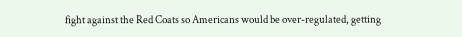fight against the Red Coats so Americans would be over-regulated, getting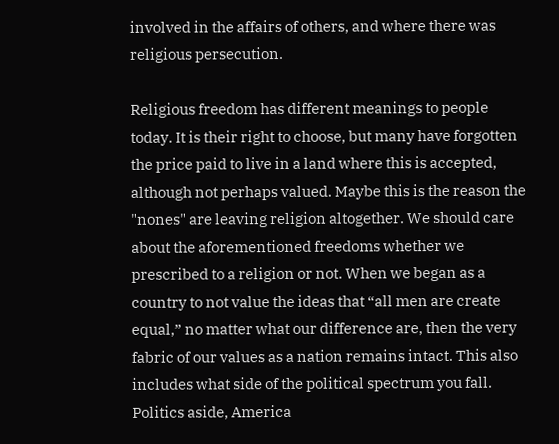involved in the affairs of others, and where there was religious persecution.

Religious freedom has different meanings to people today. It is their right to choose, but many have forgotten the price paid to live in a land where this is accepted, although not perhaps valued. Maybe this is the reason the "nones" are leaving religion altogether. We should care about the aforementioned freedoms whether we prescribed to a religion or not. When we began as a country to not value the ideas that “all men are create equal,” no matter what our difference are, then the very fabric of our values as a nation remains intact. This also includes what side of the political spectrum you fall. Politics aside, America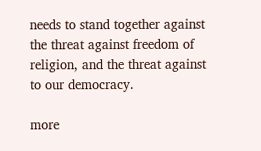needs to stand together against the threat against freedom of religion, and the threat against to our democracy.

more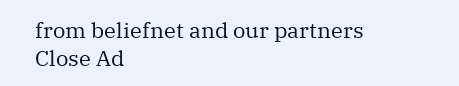from beliefnet and our partners
Close Ad